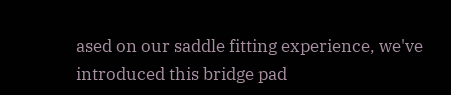ased on our saddle fitting experience, we've introduced this bridge pad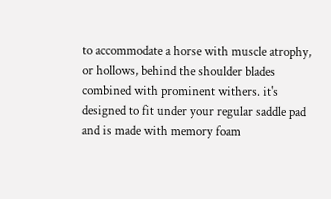to accommodate a horse with muscle atrophy, or hollows, behind the shoulder blades combined with prominent withers. it's designed to fit under your regular saddle pad and is made with memory foam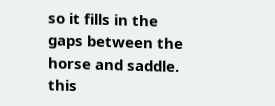so it fills in the gaps between the horse and saddle. this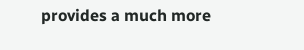provides a much more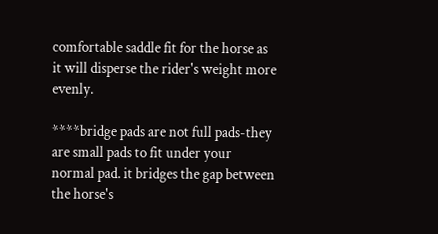comfortable saddle fit for the horse as it will disperse the rider's weight more evenly.

****bridge pads are not full pads-they are small pads to fit under your normal pad. it bridges the gap between the horse's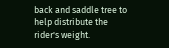back and saddle tree to help distribute the rider's weight.